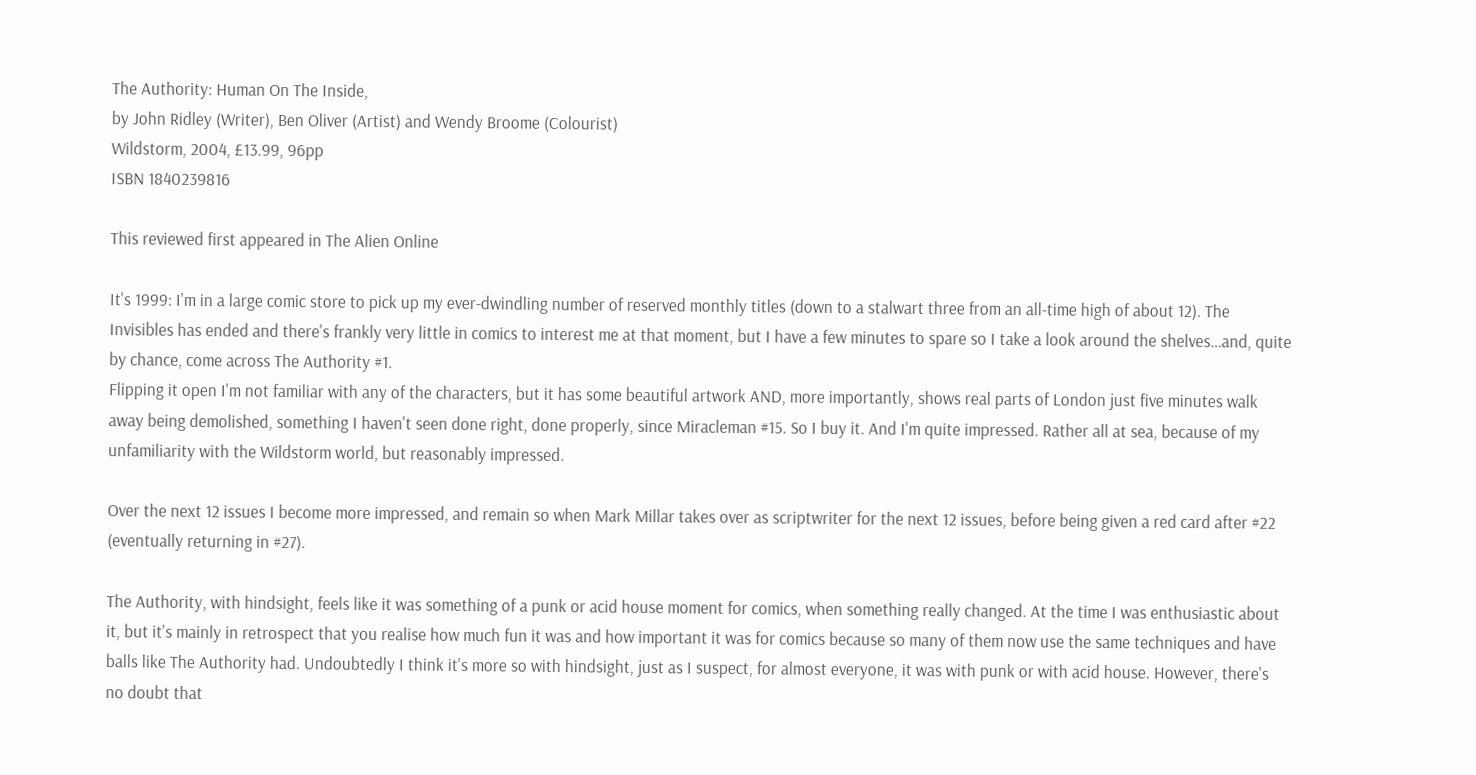The Authority: Human On The Inside,
by John Ridley (Writer), Ben Oliver (Artist) and Wendy Broome (Colourist)
Wildstorm, 2004, £13.99, 96pp
ISBN 1840239816

This reviewed first appeared in The Alien Online

It's 1999: I'm in a large comic store to pick up my ever-dwindling number of reserved monthly titles (down to a stalwart three from an all-time high of about 12). The Invisibles has ended and there's frankly very little in comics to interest me at that moment, but I have a few minutes to spare so I take a look around the shelves…and, quite by chance, come across The Authority #1.
Flipping it open I'm not familiar with any of the characters, but it has some beautiful artwork AND, more importantly, shows real parts of London just five minutes walk away being demolished, something I haven't seen done right, done properly, since Miracleman #15. So I buy it. And I'm quite impressed. Rather all at sea, because of my unfamiliarity with the Wildstorm world, but reasonably impressed.

Over the next 12 issues I become more impressed, and remain so when Mark Millar takes over as scriptwriter for the next 12 issues, before being given a red card after #22 (eventually returning in #27).

The Authority, with hindsight, feels like it was something of a punk or acid house moment for comics, when something really changed. At the time I was enthusiastic about it, but it's mainly in retrospect that you realise how much fun it was and how important it was for comics because so many of them now use the same techniques and have balls like The Authority had. Undoubtedly I think it's more so with hindsight, just as I suspect, for almost everyone, it was with punk or with acid house. However, there's no doubt that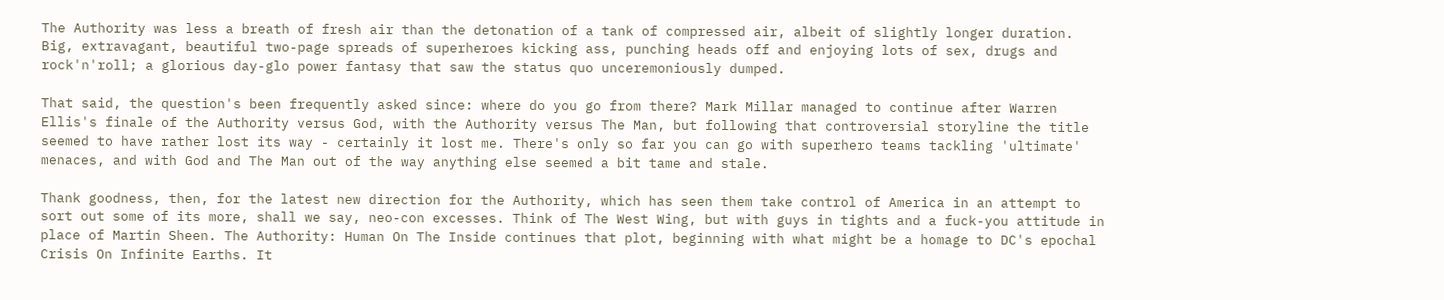The Authority was less a breath of fresh air than the detonation of a tank of compressed air, albeit of slightly longer duration. Big, extravagant, beautiful two-page spreads of superheroes kicking ass, punching heads off and enjoying lots of sex, drugs and rock'n'roll; a glorious day-glo power fantasy that saw the status quo unceremoniously dumped.

That said, the question's been frequently asked since: where do you go from there? Mark Millar managed to continue after Warren Ellis's finale of the Authority versus God, with the Authority versus The Man, but following that controversial storyline the title seemed to have rather lost its way - certainly it lost me. There's only so far you can go with superhero teams tackling 'ultimate' menaces, and with God and The Man out of the way anything else seemed a bit tame and stale.

Thank goodness, then, for the latest new direction for the Authority, which has seen them take control of America in an attempt to sort out some of its more, shall we say, neo-con excesses. Think of The West Wing, but with guys in tights and a fuck-you attitude in place of Martin Sheen. The Authority: Human On The Inside continues that plot, beginning with what might be a homage to DC's epochal Crisis On Infinite Earths. It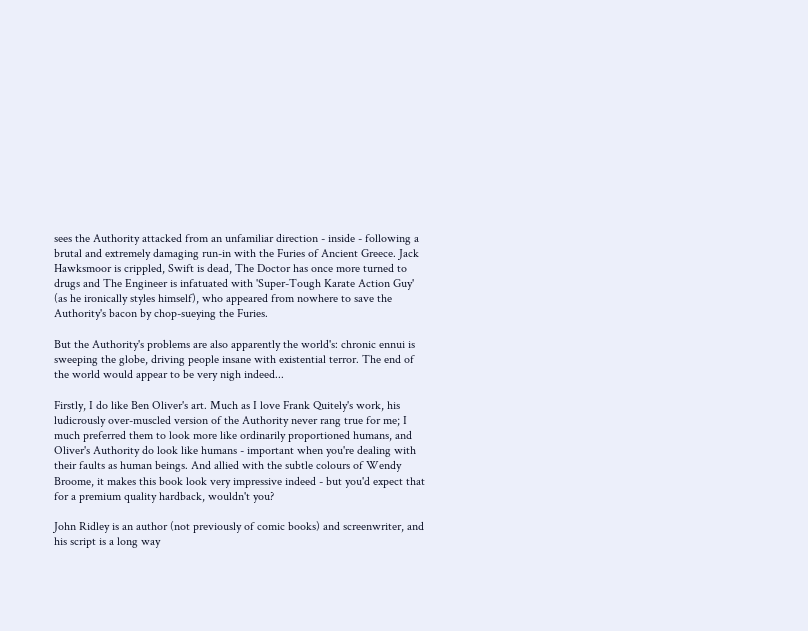sees the Authority attacked from an unfamiliar direction - inside - following a brutal and extremely damaging run-in with the Furies of Ancient Greece. Jack Hawksmoor is crippled, Swift is dead, The Doctor has once more turned to drugs and The Engineer is infatuated with 'Super-Tough Karate Action Guy' (as he ironically styles himself), who appeared from nowhere to save the Authority's bacon by chop-sueying the Furies.

But the Authority's problems are also apparently the world's: chronic ennui is sweeping the globe, driving people insane with existential terror. The end of the world would appear to be very nigh indeed...

Firstly, I do like Ben Oliver's art. Much as I love Frank Quitely's work, his ludicrously over-muscled version of the Authority never rang true for me; I much preferred them to look more like ordinarily proportioned humans, and Oliver's Authority do look like humans - important when you're dealing with their faults as human beings. And allied with the subtle colours of Wendy Broome, it makes this book look very impressive indeed - but you'd expect that for a premium quality hardback, wouldn't you?

John Ridley is an author (not previously of comic books) and screenwriter, and his script is a long way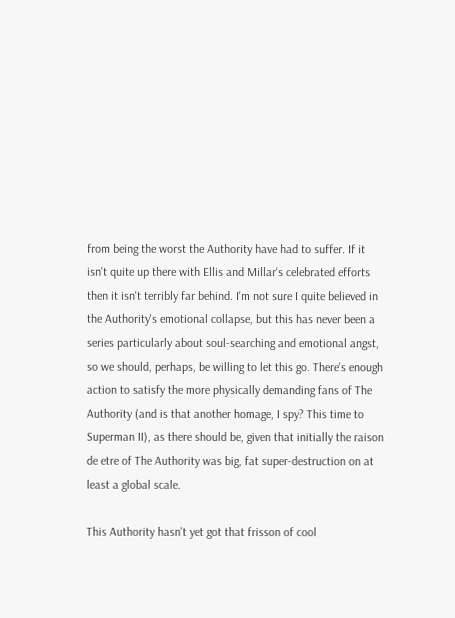from being the worst the Authority have had to suffer. If it isn't quite up there with Ellis and Millar's celebrated efforts then it isn't terribly far behind. I'm not sure I quite believed in the Authority's emotional collapse, but this has never been a series particularly about soul-searching and emotional angst, so we should, perhaps, be willing to let this go. There's enough action to satisfy the more physically demanding fans of The Authority (and is that another homage, I spy? This time to Superman II), as there should be, given that initially the raison de etre of The Authority was big, fat super-destruction on at least a global scale.

This Authority hasn't yet got that frisson of cool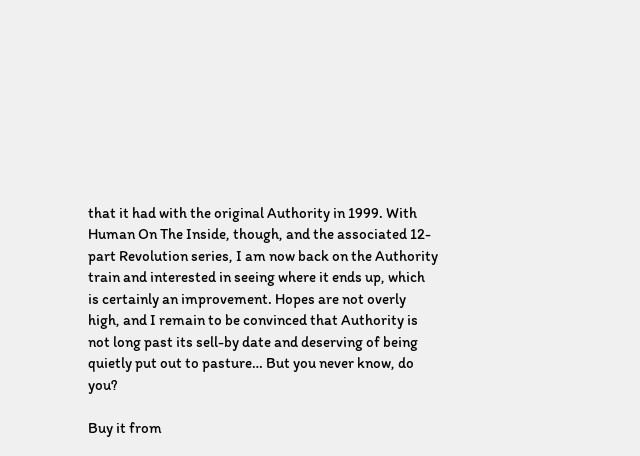that it had with the original Authority in 1999. With Human On The Inside, though, and the associated 12-part Revolution series, I am now back on the Authority train and interested in seeing where it ends up, which is certainly an improvement. Hopes are not overly high, and I remain to be convinced that Authority is not long past its sell-by date and deserving of being quietly put out to pasture… But you never know, do you?

Buy it from